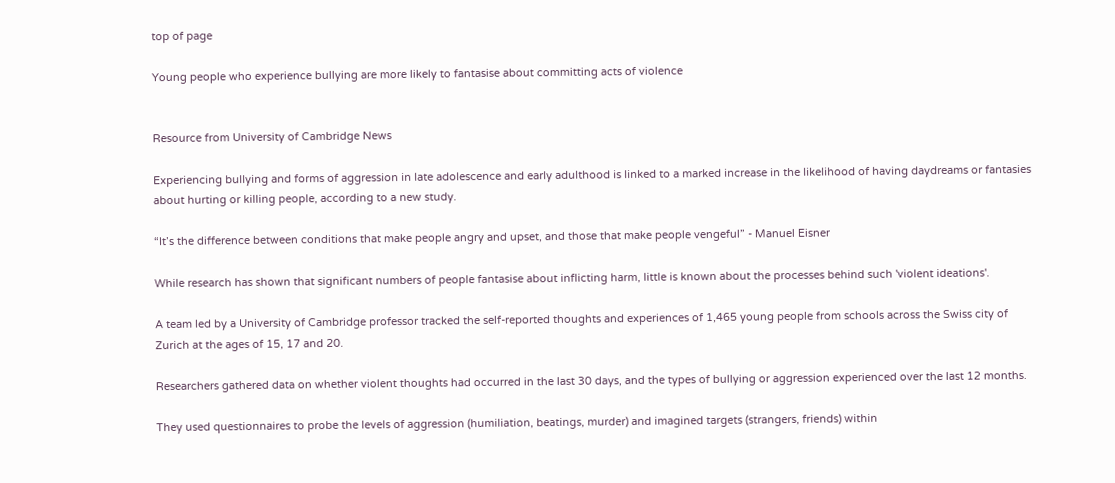top of page

Young people who experience bullying are more likely to fantasise about committing acts of violence


Resource from University of Cambridge News

Experiencing bullying and forms of aggression in late adolescence and early adulthood is linked to a marked increase in the likelihood of having daydreams or fantasies about hurting or killing people, according to a new study.

“It’s the difference between conditions that make people angry and upset, and those that make people vengeful” - Manuel Eisner

While research has shown that significant numbers of people fantasise about inflicting harm, little is known about the processes behind such 'violent ideations'.

A team led by a University of Cambridge professor tracked the self-reported thoughts and experiences of 1,465 young people from schools across the Swiss city of Zurich at the ages of 15, 17 and 20.

Researchers gathered data on whether violent thoughts had occurred in the last 30 days, and the types of bullying or aggression experienced over the last 12 months.

They used questionnaires to probe the levels of aggression (humiliation, beatings, murder) and imagined targets (strangers, friends) within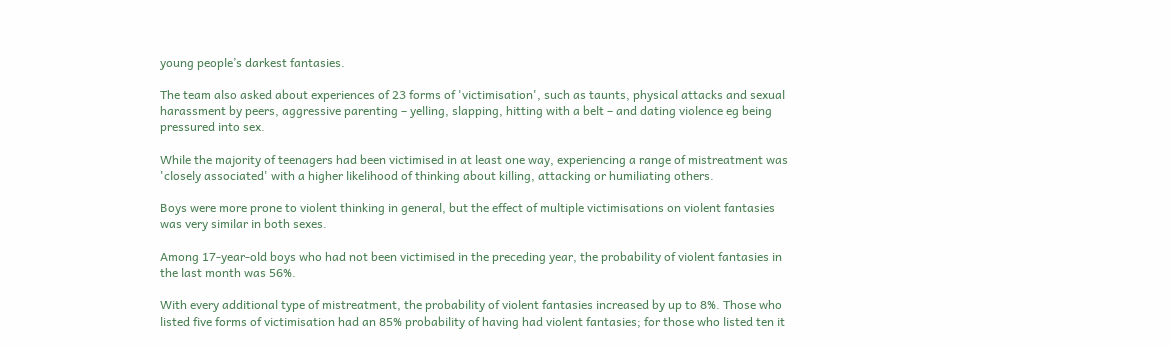young people’s darkest fantasies.

The team also asked about experiences of 23 forms of 'victimisation', such as taunts, physical attacks and sexual harassment by peers, aggressive parenting – yelling, slapping, hitting with a belt – and dating violence eg being pressured into sex.

While the majority of teenagers had been victimised in at least one way, experiencing a range of mistreatment was 'closely associated' with a higher likelihood of thinking about killing, attacking or humiliating others.

Boys were more prone to violent thinking in general, but the effect of multiple victimisations on violent fantasies was very similar in both sexes.

Among 17-year-old boys who had not been victimised in the preceding year, the probability of violent fantasies in the last month was 56%.

With every additional type of mistreatment, the probability of violent fantasies increased by up to 8%. Those who listed five forms of victimisation had an 85% probability of having had violent fantasies; for those who listed ten it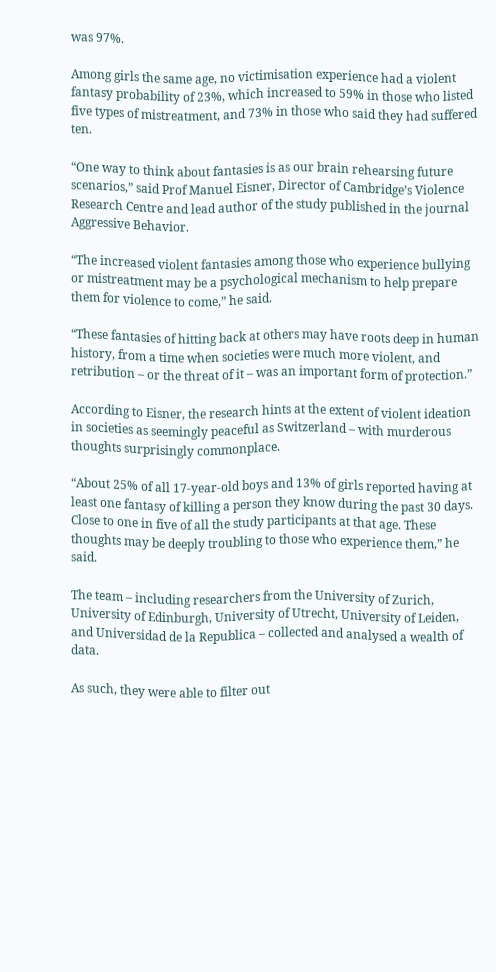was 97%.

Among girls the same age, no victimisation experience had a violent fantasy probability of 23%, which increased to 59% in those who listed five types of mistreatment, and 73% in those who said they had suffered ten.

“One way to think about fantasies is as our brain rehearsing future scenarios,” said Prof Manuel Eisner, Director of Cambridge’s Violence Research Centre and lead author of the study published in the journal Aggressive Behavior.

“The increased violent fantasies among those who experience bullying or mistreatment may be a psychological mechanism to help prepare them for violence to come,” he said.

“These fantasies of hitting back at others may have roots deep in human history, from a time when societies were much more violent, and retribution – or the threat of it – was an important form of protection.”

According to Eisner, the research hints at the extent of violent ideation in societies as seemingly peaceful as Switzerland – with murderous thoughts surprisingly commonplace.

“About 25% of all 17-year-old boys and 13% of girls reported having at least one fantasy of killing a person they know during the past 30 days. Close to one in five of all the study participants at that age. These thoughts may be deeply troubling to those who experience them,” he said.

The team – including researchers from the University of Zurich, University of Edinburgh, University of Utrecht, University of Leiden, and Universidad de la Republica – collected and analysed a wealth of data.

As such, they were able to filter out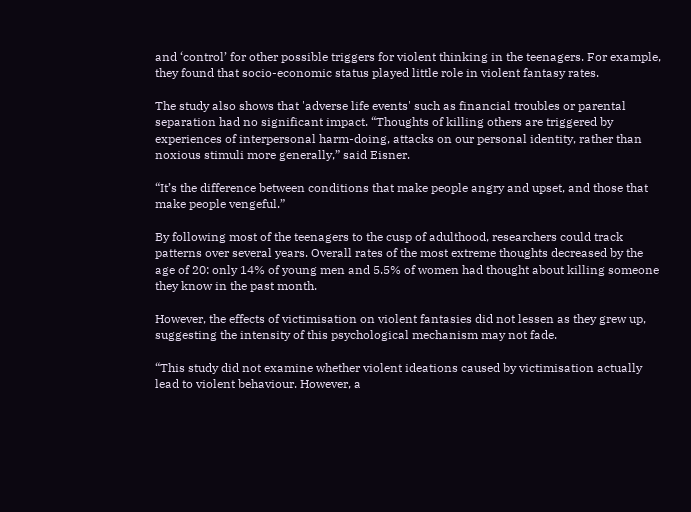and ‘control’ for other possible triggers for violent thinking in the teenagers. For example, they found that socio-economic status played little role in violent fantasy rates.

The study also shows that 'adverse life events' such as financial troubles or parental separation had no significant impact. “Thoughts of killing others are triggered by experiences of interpersonal harm-doing, attacks on our personal identity, rather than noxious stimuli more generally,” said Eisner.

“It’s the difference between conditions that make people angry and upset, and those that make people vengeful.”

By following most of the teenagers to the cusp of adulthood, researchers could track patterns over several years. Overall rates of the most extreme thoughts decreased by the age of 20: only 14% of young men and 5.5% of women had thought about killing someone they know in the past month.

However, the effects of victimisation on violent fantasies did not lessen as they grew up, suggesting the intensity of this psychological mechanism may not fade.

“This study did not examine whether violent ideations caused by victimisation actually lead to violent behaviour. However, a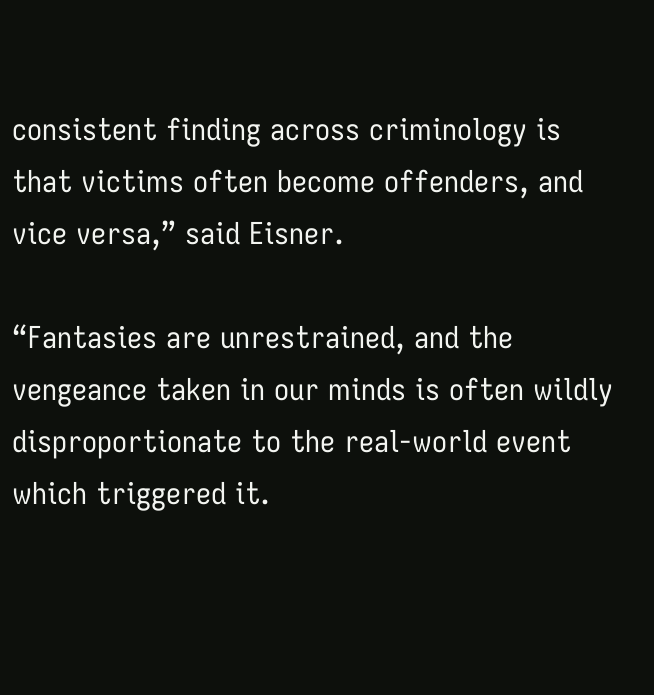consistent finding across criminology is that victims often become offenders, and vice versa,” said Eisner.

“Fantasies are unrestrained, and the vengeance taken in our minds is often wildly disproportionate to the real-world event which triggered it.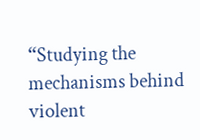“Studying the mechanisms behind violent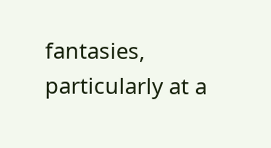fantasies, particularly at a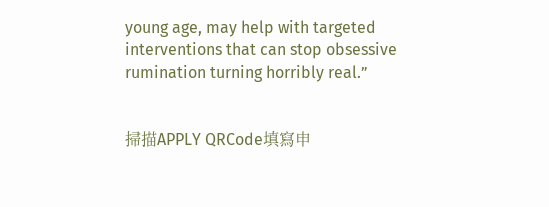young age, may help with targeted interventions that can stop obsessive rumination turning horribly real.”


掃描APPLY QRCode填寫申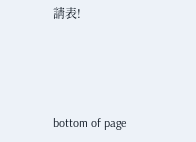請表!




bottom of page